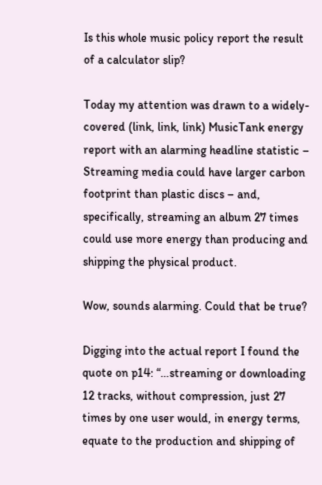Is this whole music policy report the result of a calculator slip?

Today my attention was drawn to a widely-covered (link, link, link) MusicTank energy report with an alarming headline statistic – Streaming media could have larger carbon footprint than plastic discs – and, specifically, streaming an album 27 times could use more energy than producing and shipping the physical product.

Wow, sounds alarming. Could that be true?

Digging into the actual report I found the quote on p14: “…streaming or downloading 12 tracks, without compression, just 27 times by one user would, in energy terms, equate to the production and shipping of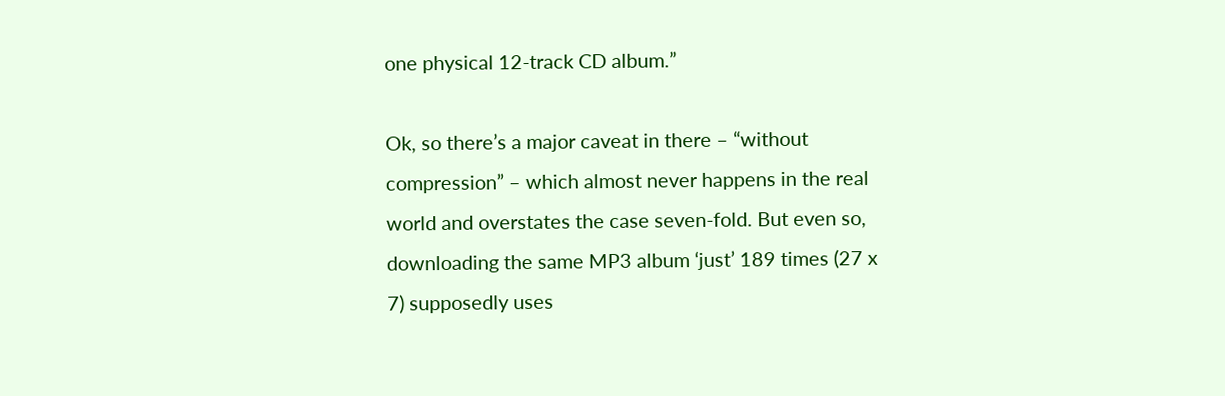one physical 12-track CD album.”

Ok, so there’s a major caveat in there – “without compression” – which almost never happens in the real world and overstates the case seven-fold. But even so, downloading the same MP3 album ‘just’ 189 times (27 x 7) supposedly uses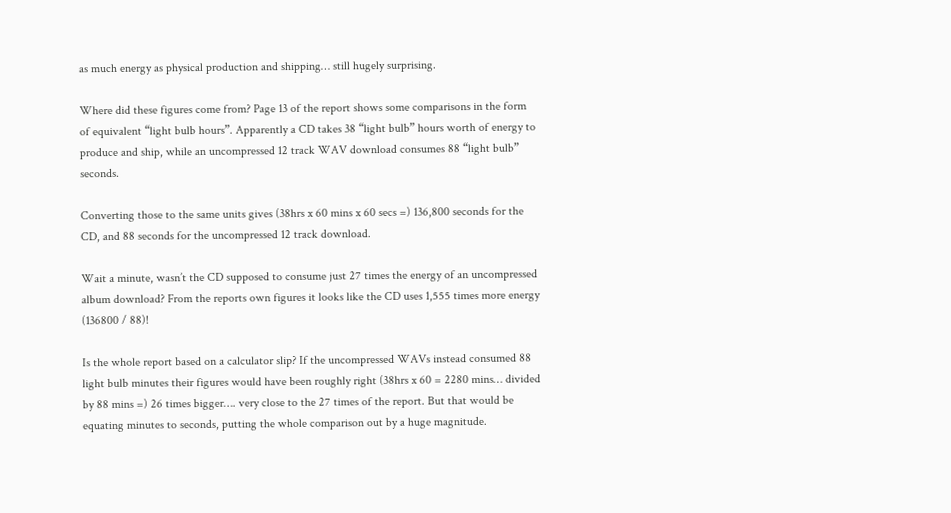as much energy as physical production and shipping… still hugely surprising.

Where did these figures come from? Page 13 of the report shows some comparisons in the form of equivalent “light bulb hours”. Apparently a CD takes 38 “light bulb” hours worth of energy to produce and ship, while an uncompressed 12 track WAV download consumes 88 “light bulb” seconds.

Converting those to the same units gives (38hrs x 60 mins x 60 secs =) 136,800 seconds for the CD, and 88 seconds for the uncompressed 12 track download.

Wait a minute, wasn’t the CD supposed to consume just 27 times the energy of an uncompressed album download? From the reports own figures it looks like the CD uses 1,555 times more energy (136800 / 88)!

Is the whole report based on a calculator slip? If the uncompressed WAVs instead consumed 88 light bulb minutes their figures would have been roughly right (38hrs x 60 = 2280 mins… divided by 88 mins =) 26 times bigger…. very close to the 27 times of the report. But that would be equating minutes to seconds, putting the whole comparison out by a huge magnitude.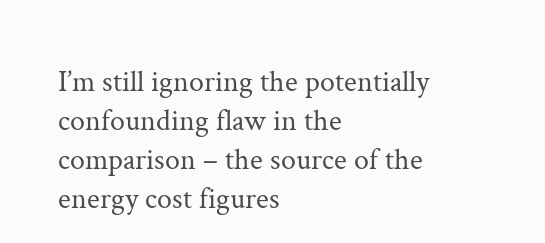I’m still ignoring the potentially confounding flaw in the comparison – the source of the energy cost figures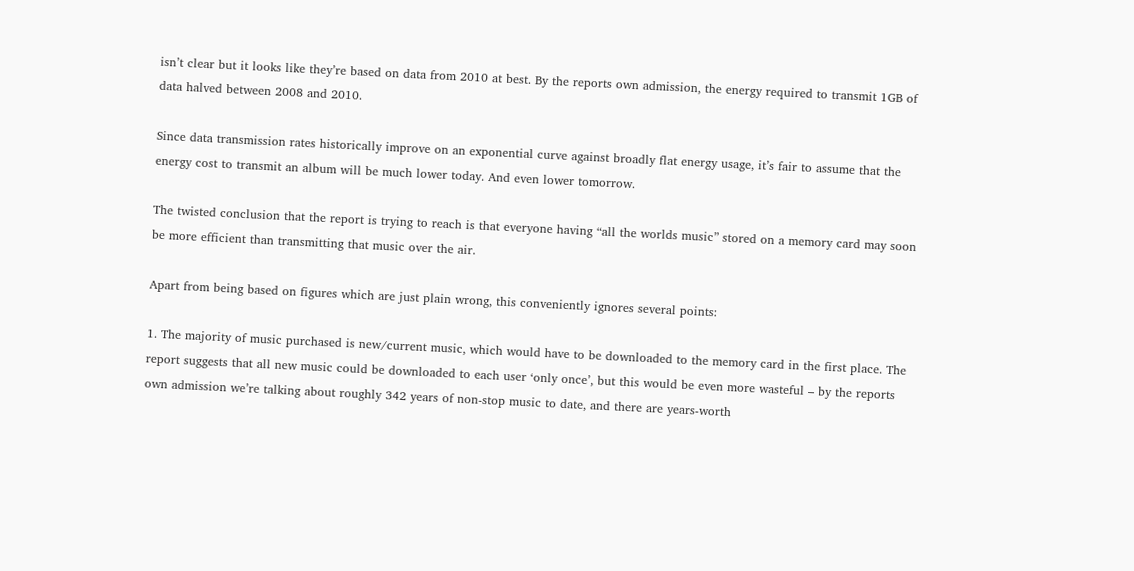isn’t clear but it looks like they’re based on data from 2010 at best. By the reports own admission, the energy required to transmit 1GB of data halved between 2008 and 2010.

Since data transmission rates historically improve on an exponential curve against broadly flat energy usage, it’s fair to assume that the energy cost to transmit an album will be much lower today. And even lower tomorrow.

The twisted conclusion that the report is trying to reach is that everyone having “all the worlds music” stored on a memory card may soon be more efficient than transmitting that music over the air.

Apart from being based on figures which are just plain wrong, this conveniently ignores several points:

1. The majority of music purchased is new/current music, which would have to be downloaded to the memory card in the first place. The report suggests that all new music could be downloaded to each user ‘only once’, but this would be even more wasteful – by the reports own admission we’re talking about roughly 342 years of non-stop music to date, and there are years-worth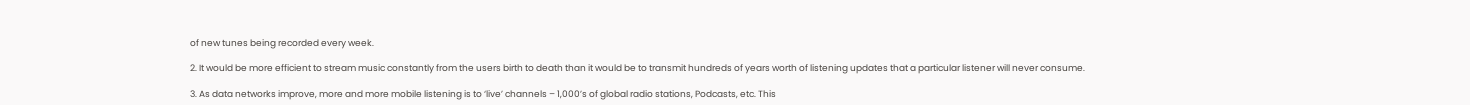of new tunes being recorded every week.

2. It would be more efficient to stream music constantly from the users birth to death than it would be to transmit hundreds of years worth of listening updates that a particular listener will never consume.

3. As data networks improve, more and more mobile listening is to ‘live’ channels – 1,000’s of global radio stations, Podcasts, etc. This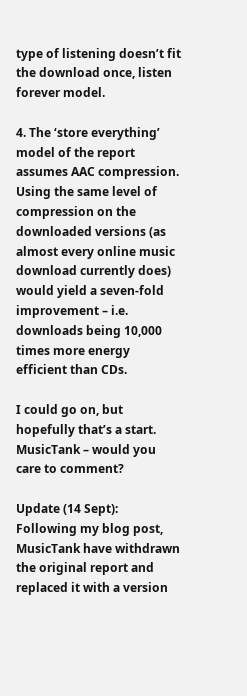type of listening doesn’t fit the download once, listen forever model.

4. The ‘store everything’ model of the report assumes AAC compression. Using the same level of compression on the downloaded versions (as almost every online music download currently does) would yield a seven-fold improvement – i.e. downloads being 10,000 times more energy efficient than CDs.

I could go on, but hopefully that’s a start. MusicTank – would you care to comment?

Update (14 Sept): Following my blog post, MusicTank have withdrawn the original report and replaced it with a version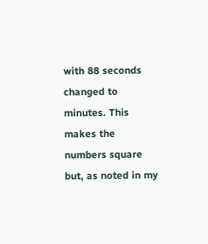with 88 seconds changed to minutes. This makes the numbers square but, as noted in my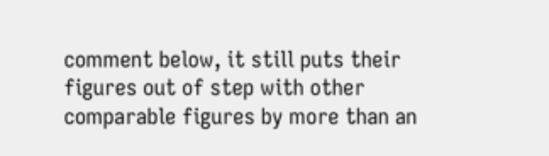comment below, it still puts their figures out of step with other comparable figures by more than an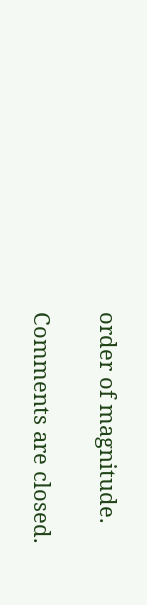order of magnitude.

Comments are closed.